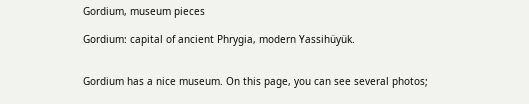Gordium, museum pieces

Gordium: capital of ancient Phrygia, modern Yassihüyük.


Gordium has a nice museum. On this page, you can see several photos;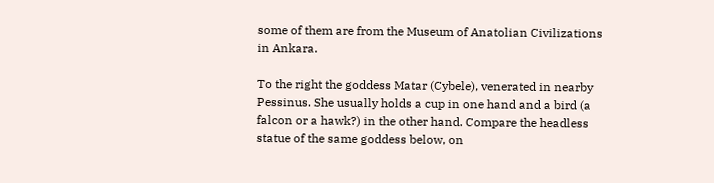some of them are from the Museum of Anatolian Civilizations in Ankara.

To the right the goddess Matar (Cybele), venerated in nearby Pessinus. She usually holds a cup in one hand and a bird (a falcon or a hawk?) in the other hand. Compare the headless statue of the same goddess below, on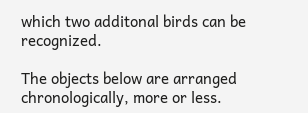which two additonal birds can be recognized.

The objects below are arranged chronologically, more or less.